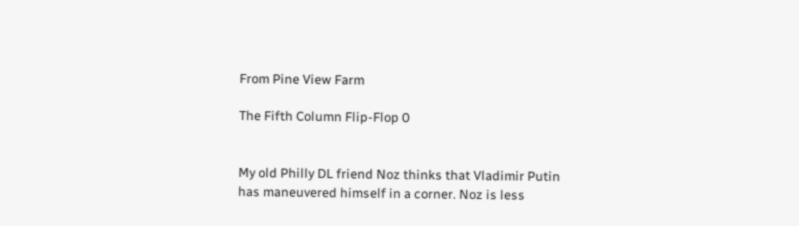From Pine View Farm

The Fifth Column Flip-Flop 0


My old Philly DL friend Noz thinks that Vladimir Putin has maneuvered himself in a corner. Noz is less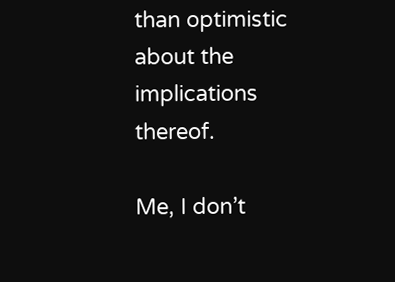than optimistic about the implications thereof.

Me, I don’t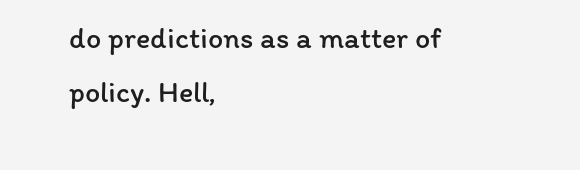do predictions as a matter of policy. Hell,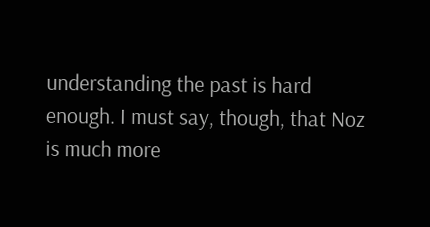understanding the past is hard enough. I must say, though, that Noz is much more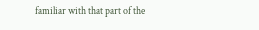familiar with that part of the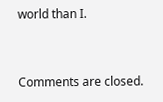world than I.


Comments are closed.